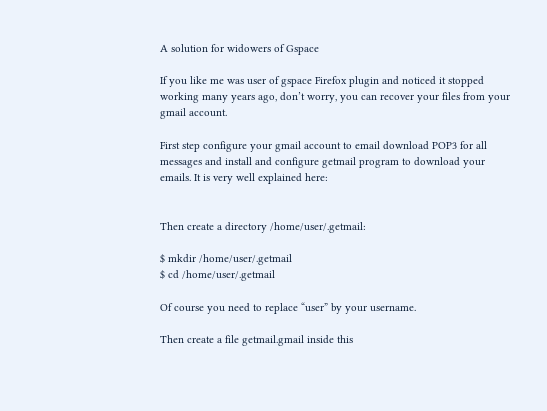A solution for widowers of Gspace

If you like me was user of gspace Firefox plugin and noticed it stopped working many years ago, don’t worry, you can recover your files from your gmail account.

First step configure your gmail account to email download POP3 for all messages and install and configure getmail program to download your emails. It is very well explained here:


Then create a directory /home/user/.getmail:

$ mkdir /home/user/.getmail
$ cd /home/user/.getmail

Of course you need to replace “user” by your username.

Then create a file getmail.gmail inside this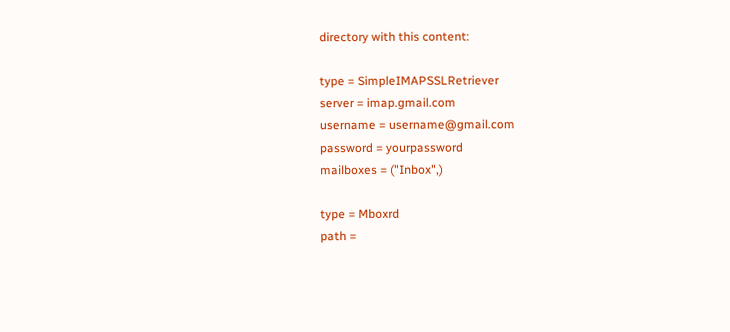directory with this content:

type = SimpleIMAPSSLRetriever
server = imap.gmail.com
username = username@gmail.com
password = yourpassword
mailboxes = ("Inbox",)

type = Mboxrd
path =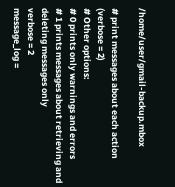/home/user/gmail-backup.mbox

# print messages about each action (verbose = 2)
# Other options:
# 0 prints only warnings and errors
# 1 prints messages about retrieving and deleting messages only
verbose = 2
message_log =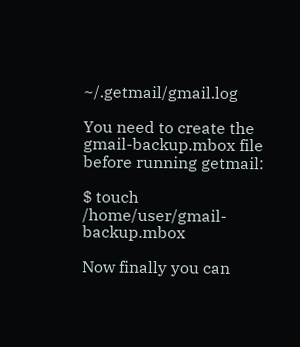~/.getmail/gmail.log

You need to create the gmail-backup.mbox file before running getmail:

$ touch /home/user/gmail-backup.mbox

Now finally you can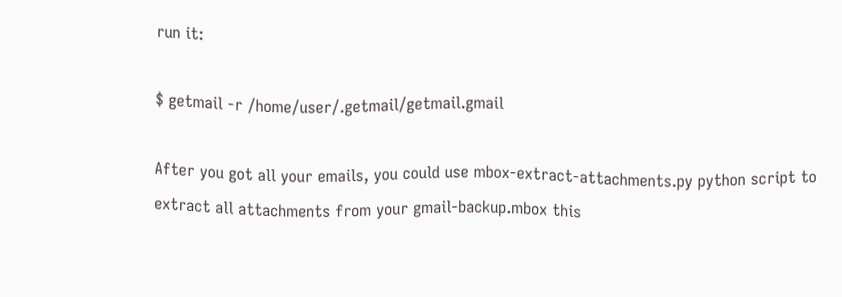run it:

$ getmail -r /home/user/.getmail/getmail.gmail

After you got all your emails, you could use mbox-extract-attachments.py python script to extract all attachments from your gmail-backup.mbox this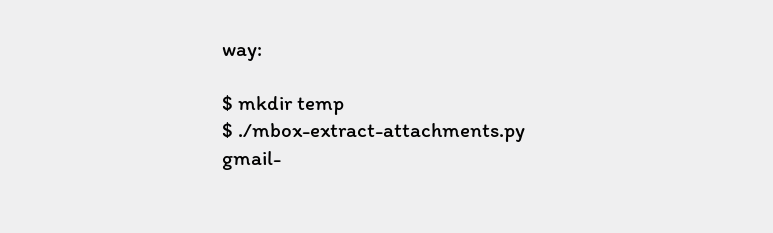way:

$ mkdir temp
$ ./mbox-extract-attachments.py gmail-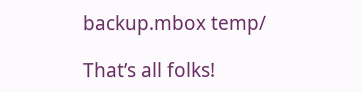backup.mbox temp/

That’s all folks!